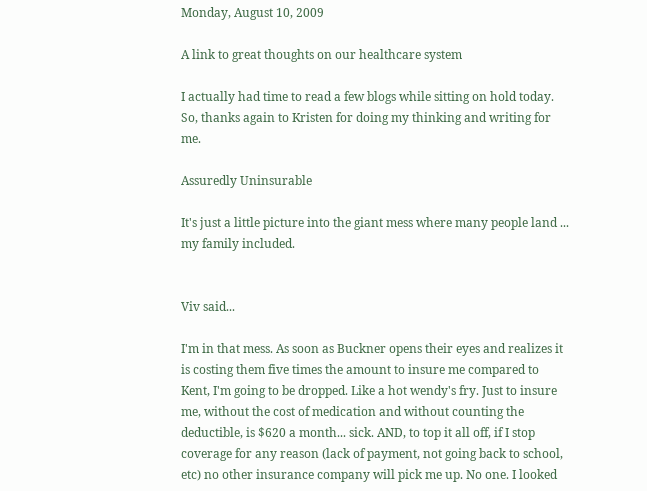Monday, August 10, 2009

A link to great thoughts on our healthcare system

I actually had time to read a few blogs while sitting on hold today. So, thanks again to Kristen for doing my thinking and writing for me.

Assuredly Uninsurable

It's just a little picture into the giant mess where many people land ... my family included.


Viv said...

I'm in that mess. As soon as Buckner opens their eyes and realizes it is costing them five times the amount to insure me compared to Kent, I'm going to be dropped. Like a hot wendy's fry. Just to insure me, without the cost of medication and without counting the deductible, is $620 a month... sick. AND, to top it all off, if I stop coverage for any reason (lack of payment, not going back to school, etc) no other insurance company will pick me up. No one. I looked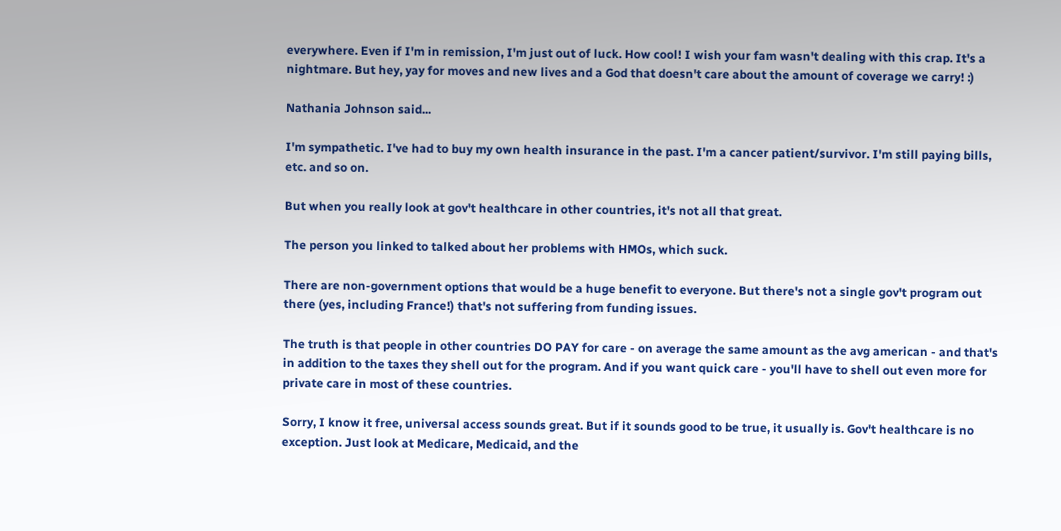everywhere. Even if I'm in remission, I'm just out of luck. How cool! I wish your fam wasn't dealing with this crap. It's a nightmare. But hey, yay for moves and new lives and a God that doesn't care about the amount of coverage we carry! :)

Nathania Johnson said...

I'm sympathetic. I've had to buy my own health insurance in the past. I'm a cancer patient/survivor. I'm still paying bills, etc. and so on.

But when you really look at gov't healthcare in other countries, it's not all that great.

The person you linked to talked about her problems with HMOs, which suck.

There are non-government options that would be a huge benefit to everyone. But there's not a single gov't program out there (yes, including France!) that's not suffering from funding issues.

The truth is that people in other countries DO PAY for care - on average the same amount as the avg american - and that's in addition to the taxes they shell out for the program. And if you want quick care - you'll have to shell out even more for private care in most of these countries.

Sorry, I know it free, universal access sounds great. But if it sounds good to be true, it usually is. Gov't healthcare is no exception. Just look at Medicare, Medicaid, and the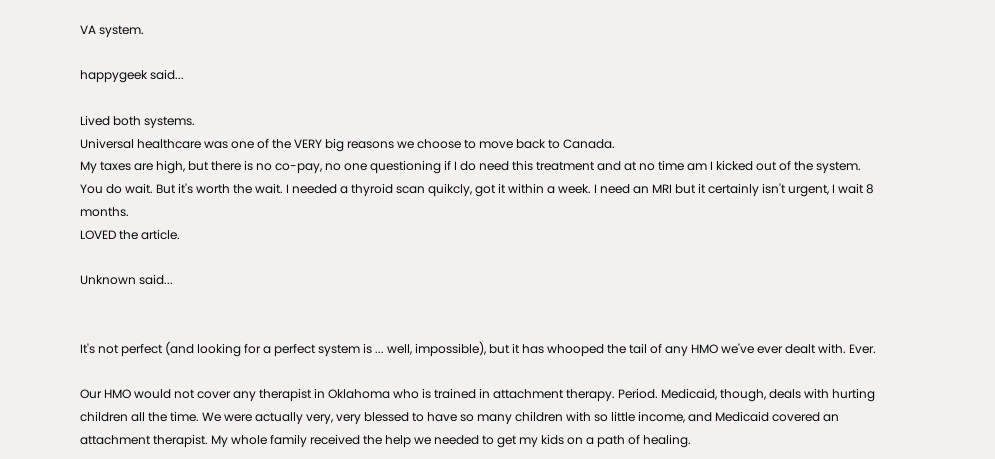VA system.

happygeek said...

Lived both systems.
Universal healthcare was one of the VERY big reasons we choose to move back to Canada.
My taxes are high, but there is no co-pay, no one questioning if I do need this treatment and at no time am I kicked out of the system.
You do wait. But it's worth the wait. I needed a thyroid scan quikcly, got it within a week. I need an MRI but it certainly isn't urgent, I wait 8 months.
LOVED the article.

Unknown said...


It's not perfect (and looking for a perfect system is ... well, impossible), but it has whooped the tail of any HMO we've ever dealt with. Ever.

Our HMO would not cover any therapist in Oklahoma who is trained in attachment therapy. Period. Medicaid, though, deals with hurting children all the time. We were actually very, very blessed to have so many children with so little income, and Medicaid covered an attachment therapist. My whole family received the help we needed to get my kids on a path of healing.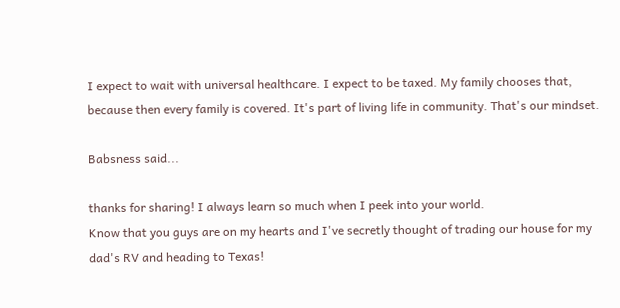I expect to wait with universal healthcare. I expect to be taxed. My family chooses that, because then every family is covered. It's part of living life in community. That's our mindset.

Babsness said...

thanks for sharing! I always learn so much when I peek into your world.
Know that you guys are on my hearts and I've secretly thought of trading our house for my dad's RV and heading to Texas!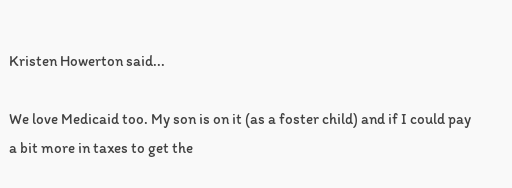Kristen Howerton said...

We love Medicaid too. My son is on it (as a foster child) and if I could pay a bit more in taxes to get the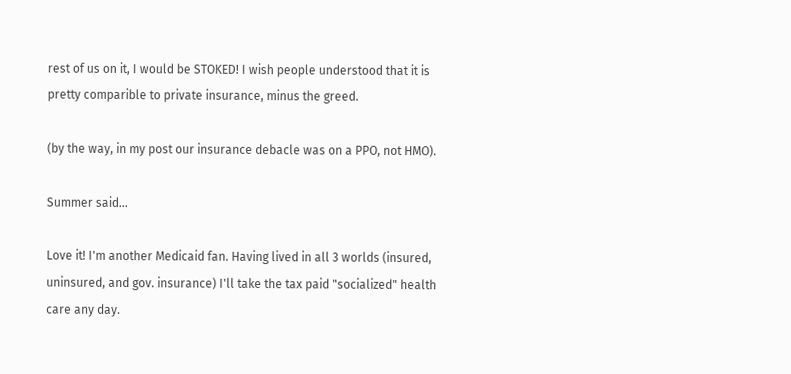rest of us on it, I would be STOKED! I wish people understood that it is pretty comparible to private insurance, minus the greed.

(by the way, in my post our insurance debacle was on a PPO, not HMO).

Summer said...

Love it! I'm another Medicaid fan. Having lived in all 3 worlds (insured, uninsured, and gov. insurance) I'll take the tax paid "socialized" health care any day.